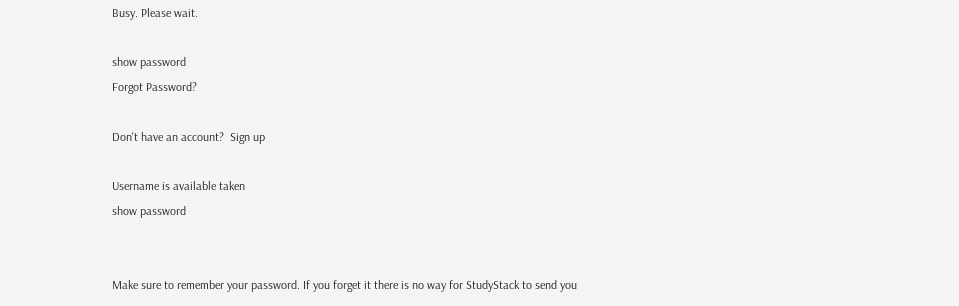Busy. Please wait.

show password
Forgot Password?

Don't have an account?  Sign up

Username is available taken
show password


Make sure to remember your password. If you forget it there is no way for StudyStack to send you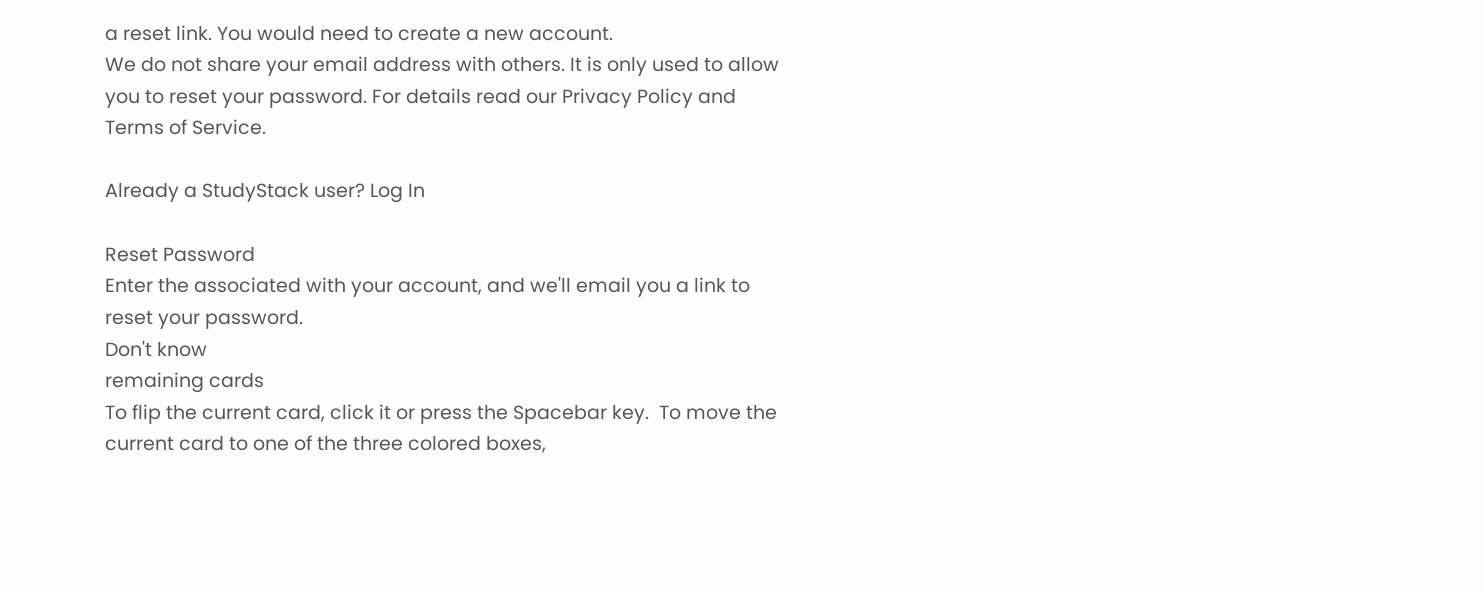a reset link. You would need to create a new account.
We do not share your email address with others. It is only used to allow you to reset your password. For details read our Privacy Policy and Terms of Service.

Already a StudyStack user? Log In

Reset Password
Enter the associated with your account, and we'll email you a link to reset your password.
Don't know
remaining cards
To flip the current card, click it or press the Spacebar key.  To move the current card to one of the three colored boxes,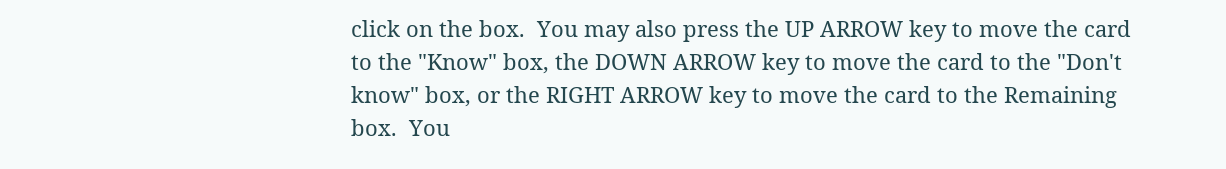click on the box.  You may also press the UP ARROW key to move the card to the "Know" box, the DOWN ARROW key to move the card to the "Don't know" box, or the RIGHT ARROW key to move the card to the Remaining box.  You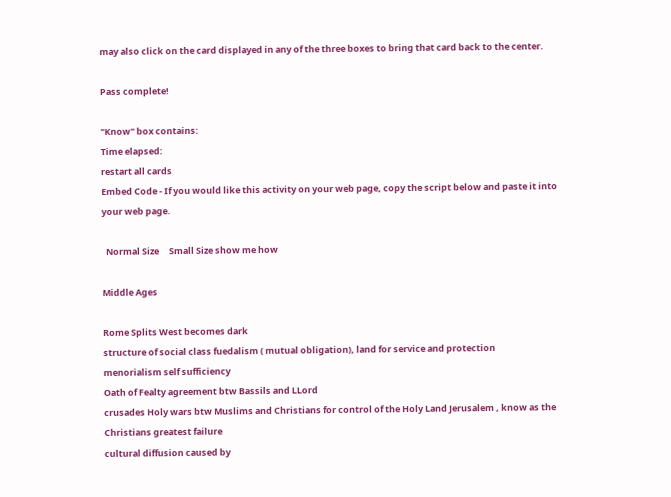may also click on the card displayed in any of the three boxes to bring that card back to the center.

Pass complete!

"Know" box contains:
Time elapsed:
restart all cards
Embed Code - If you would like this activity on your web page, copy the script below and paste it into your web page.

  Normal Size     Small Size show me how

Middle Ages

Rome Splits West becomes dark
structure of social class fuedalism ( mutual obligation), land for service and protection
menorialism self sufficiency
Oath of Fealty agreement btw Bassils and LLord
crusades Holy wars btw Muslims and Christians for control of the Holy Land Jerusalem , know as the Christians greatest failure
cultural diffusion caused by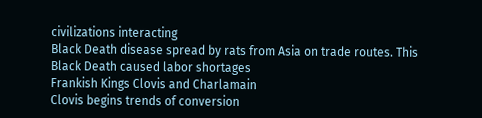civilizations interacting
Black Death disease spread by rats from Asia on trade routes. This Black Death caused labor shortages
Frankish Kings Clovis and Charlamain
Clovis begins trends of conversion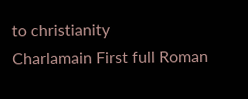to christianity
Charlamain First full Roman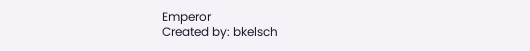Emperor
Created by: bkelsch